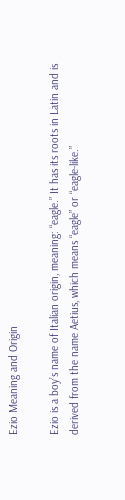Ezio Meaning and Origin

Ezio is a boy’s name of Italian origin, meaning: “eagle.” It has its roots in Latin and is derived from the name Aetius, which means “eagle” or “eagle-like.”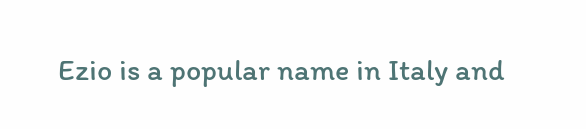Ezio is a popular name in Italy and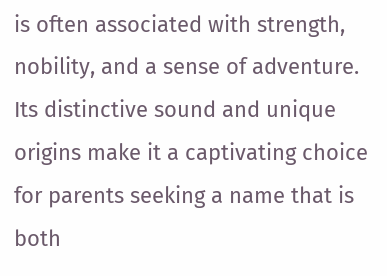is often associated with strength, nobility, and a sense of adventure. Its distinctive sound and unique origins make it a captivating choice for parents seeking a name that is both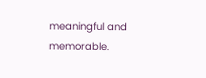meaningful and memorable.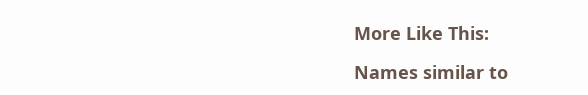More Like This:

Names similar to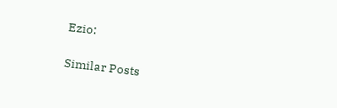Ezio:

Similar Posts